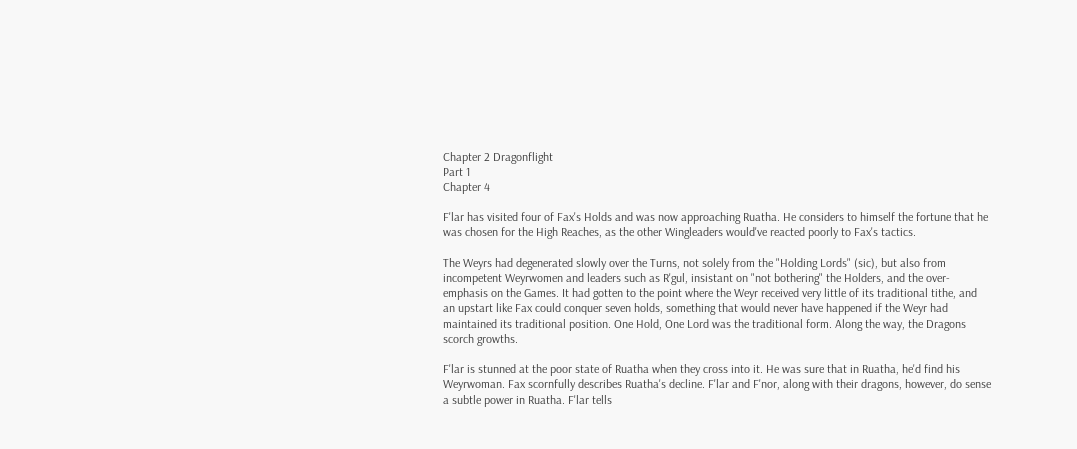Chapter 2 Dragonflight
Part 1
Chapter 4

F'lar has visited four of Fax's Holds and was now approaching Ruatha. He considers to himself the fortune that he was chosen for the High Reaches, as the other Wingleaders would've reacted poorly to Fax's tactics.

The Weyrs had degenerated slowly over the Turns, not solely from the "Holding Lords" (sic), but also from incompetent Weyrwomen and leaders such as R'gul, insistant on "not bothering" the Holders, and the over-emphasis on the Games. It had gotten to the point where the Weyr received very little of its traditional tithe, and an upstart like Fax could conquer seven holds, something that would never have happened if the Weyr had maintained its traditional position. One Hold, One Lord was the traditional form. Along the way, the Dragons scorch growths.

F'lar is stunned at the poor state of Ruatha when they cross into it. He was sure that in Ruatha, he'd find his Weyrwoman. Fax scornfully describes Ruatha's decline. F'lar and F'nor, along with their dragons, however, do sense a subtle power in Ruatha. F'lar tells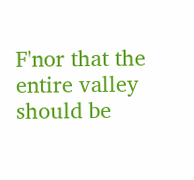F'nor that the entire valley should be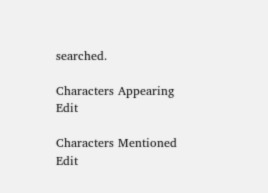searched.

Characters Appearing Edit

Characters Mentioned Edit